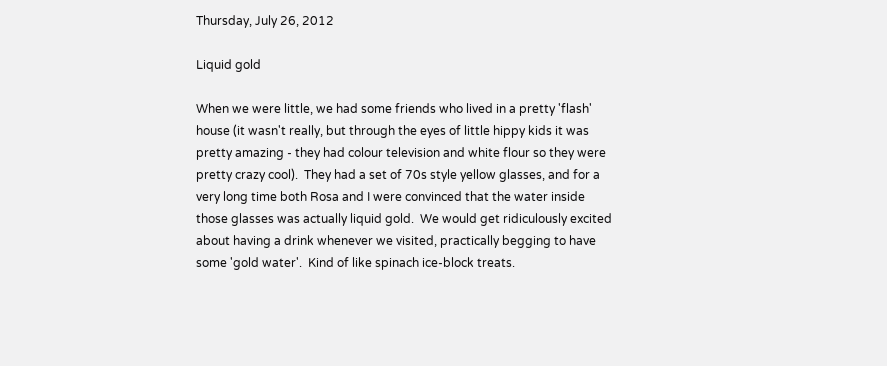Thursday, July 26, 2012

Liquid gold

When we were little, we had some friends who lived in a pretty 'flash' house (it wasn't really, but through the eyes of little hippy kids it was pretty amazing - they had colour television and white flour so they were pretty crazy cool).  They had a set of 70s style yellow glasses, and for a very long time both Rosa and I were convinced that the water inside those glasses was actually liquid gold.  We would get ridiculously excited about having a drink whenever we visited, practically begging to have some 'gold water'.  Kind of like spinach ice-block treats.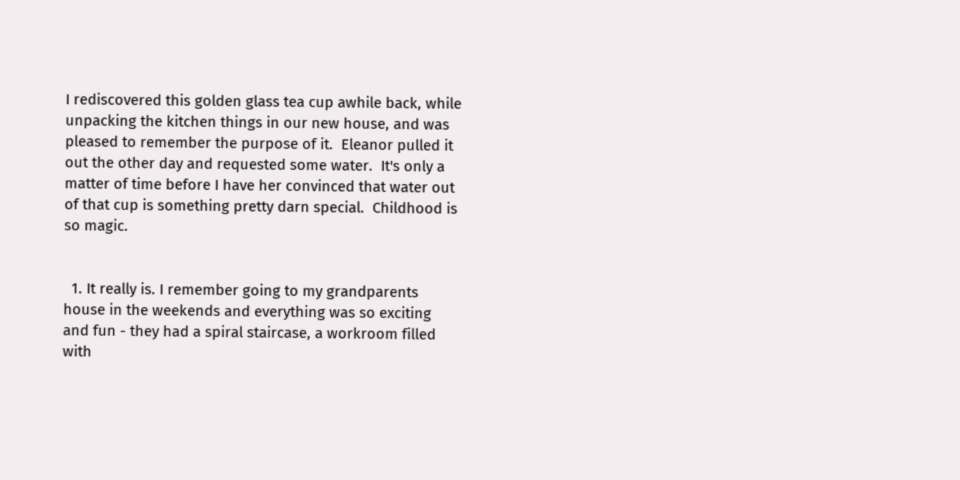I rediscovered this golden glass tea cup awhile back, while unpacking the kitchen things in our new house, and was pleased to remember the purpose of it.  Eleanor pulled it out the other day and requested some water.  It's only a matter of time before I have her convinced that water out of that cup is something pretty darn special.  Childhood is so magic.


  1. It really is. I remember going to my grandparents house in the weekends and everything was so exciting and fun - they had a spiral staircase, a workroom filled with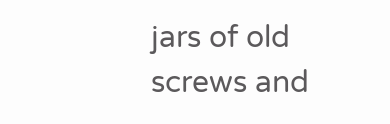jars of old screws and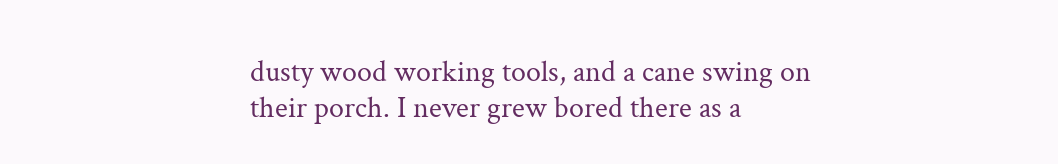dusty wood working tools, and a cane swing on their porch. I never grew bored there as a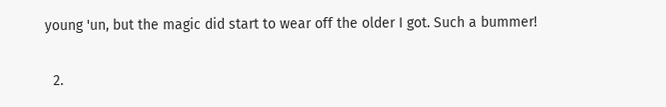young 'un, but the magic did start to wear off the older I got. Such a bummer!

  2.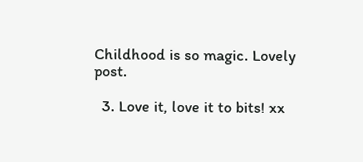Childhood is so magic. Lovely post.

  3. Love it, love it to bits! xx